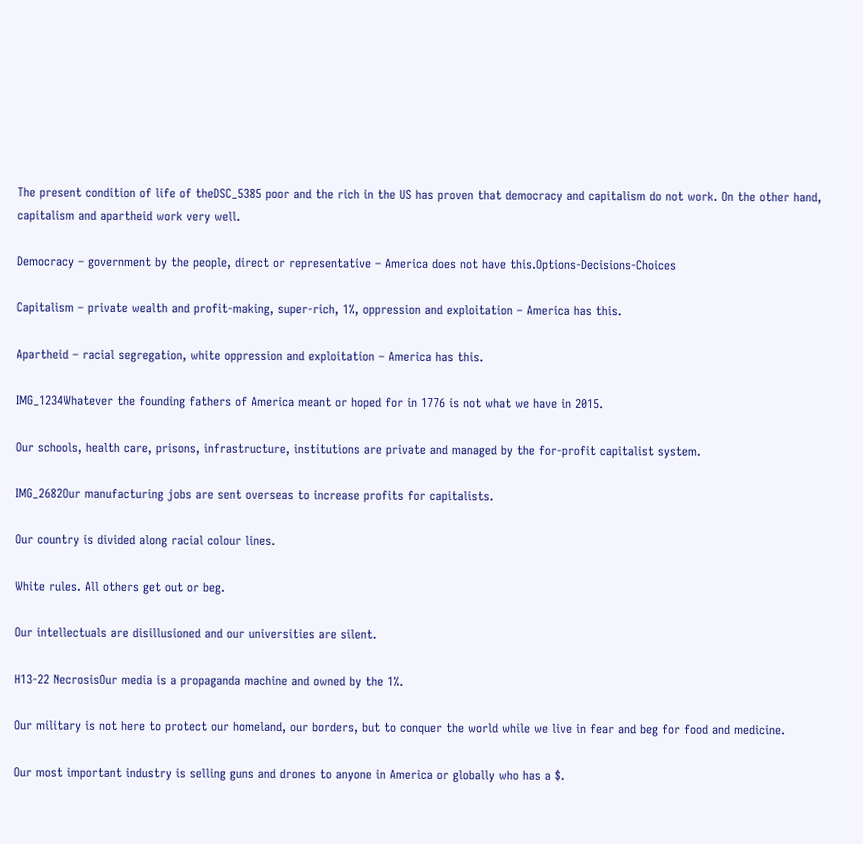The present condition of life of theDSC_5385 poor and the rich in the US has proven that democracy and capitalism do not work. On the other hand, capitalism and apartheid work very well.

Democracy – government by the people, direct or representative – America does not have this.Options-Decisions-Choices

Capitalism – private wealth and profit-making, super-rich, 1%, oppression and exploitation – America has this.

Apartheid – racial segregation, white oppression and exploitation – America has this.

IMG_1234Whatever the founding fathers of America meant or hoped for in 1776 is not what we have in 2015.

Our schools, health care, prisons, infrastructure, institutions are private and managed by the for-profit capitalist system.

IMG_2682Our manufacturing jobs are sent overseas to increase profits for capitalists.

Our country is divided along racial colour lines.

White rules. All others get out or beg.

Our intellectuals are disillusioned and our universities are silent.

H13-22 NecrosisOur media is a propaganda machine and owned by the 1%.

Our military is not here to protect our homeland, our borders, but to conquer the world while we live in fear and beg for food and medicine.

Our most important industry is selling guns and drones to anyone in America or globally who has a $.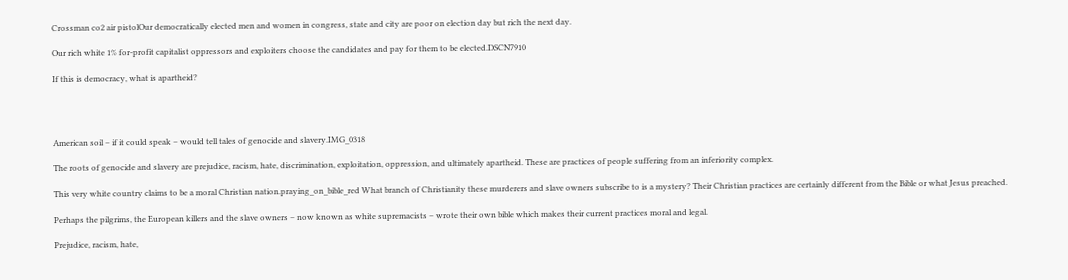Crossman co2 air pistolOur democratically elected men and women in congress, state and city are poor on election day but rich the next day.

Our rich white 1% for-profit capitalist oppressors and exploiters choose the candidates and pay for them to be elected.DSCN7910

If this is democracy, what is apartheid?




American soil – if it could speak – would tell tales of genocide and slavery.IMG_0318

The roots of genocide and slavery are prejudice, racism, hate, discrimination, exploitation, oppression, and ultimately apartheid. These are practices of people suffering from an inferiority complex.

This very white country claims to be a moral Christian nation.praying_on_bible_red What branch of Christianity these murderers and slave owners subscribe to is a mystery? Their Christian practices are certainly different from the Bible or what Jesus preached.

Perhaps the pilgrims, the European killers and the slave owners – now known as white supremacists – wrote their own bible which makes their current practices moral and legal.

Prejudice, racism, hate,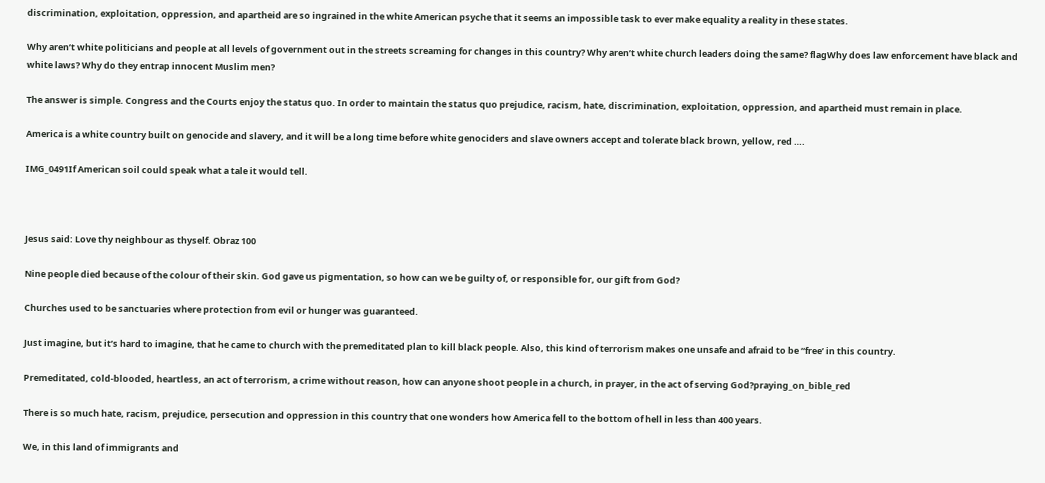discrimination, exploitation, oppression, and apartheid are so ingrained in the white American psyche that it seems an impossible task to ever make equality a reality in these states.

Why aren’t white politicians and people at all levels of government out in the streets screaming for changes in this country? Why aren’t white church leaders doing the same? flagWhy does law enforcement have black and white laws? Why do they entrap innocent Muslim men?

The answer is simple. Congress and the Courts enjoy the status quo. In order to maintain the status quo prejudice, racism, hate, discrimination, exploitation, oppression, and apartheid must remain in place.

America is a white country built on genocide and slavery, and it will be a long time before white genociders and slave owners accept and tolerate black brown, yellow, red ….

IMG_0491If American soil could speak what a tale it would tell.



Jesus said: Love thy neighbour as thyself. Obraz 100

Nine people died because of the colour of their skin. God gave us pigmentation, so how can we be guilty of, or responsible for, our gift from God?

Churches used to be sanctuaries where protection from evil or hunger was guaranteed.

Just imagine, but it’s hard to imagine, that he came to church with the premeditated plan to kill black people. Also, this kind of terrorism makes one unsafe and afraid to be “free’ in this country.

Premeditated, cold-blooded, heartless, an act of terrorism, a crime without reason, how can anyone shoot people in a church, in prayer, in the act of serving God?praying_on_bible_red

There is so much hate, racism, prejudice, persecution and oppression in this country that one wonders how America fell to the bottom of hell in less than 400 years.

We, in this land of immigrants and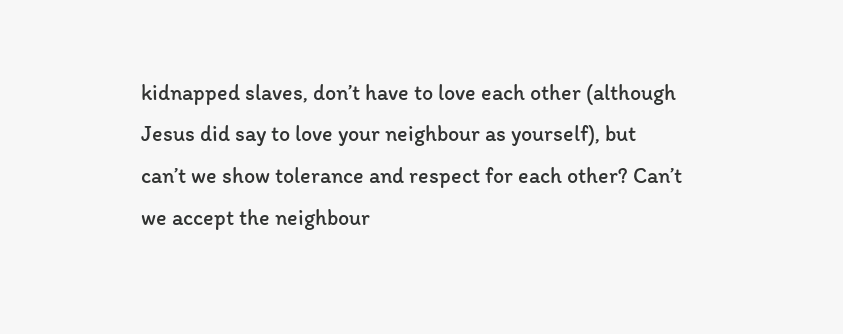kidnapped slaves, don’t have to love each other (although Jesus did say to love your neighbour as yourself), but can’t we show tolerance and respect for each other? Can’t we accept the neighbour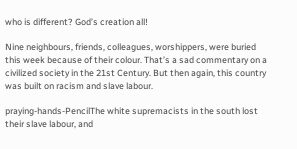who is different? God’s creation all!

Nine neighbours, friends, colleagues, worshippers, were buried this week because of their colour. That’s a sad commentary on a civilized society in the 21st Century. But then again, this country was built on racism and slave labour.

praying-hands-PencilThe white supremacists in the south lost their slave labour, and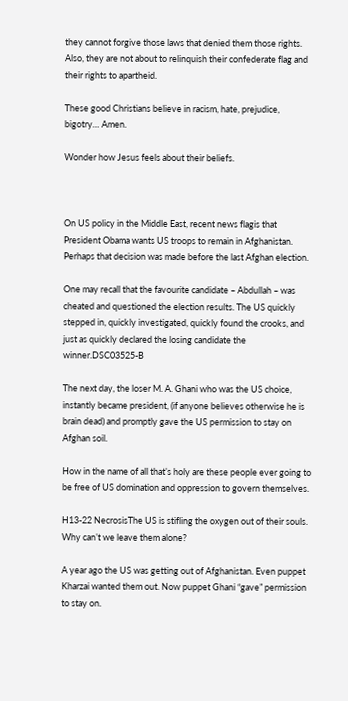they cannot forgive those laws that denied them those rights. Also, they are not about to relinquish their confederate flag and their rights to apartheid.

These good Christians believe in racism, hate, prejudice, bigotry… Amen.

Wonder how Jesus feels about their beliefs.



On US policy in the Middle East, recent news flagis that President Obama wants US troops to remain in Afghanistan. Perhaps that decision was made before the last Afghan election.

One may recall that the favourite candidate – Abdullah – was cheated and questioned the election results. The US quickly stepped in, quickly investigated, quickly found the crooks, and just as quickly declared the losing candidate the winner.DSC03525-B

The next day, the loser M. A. Ghani who was the US choice, instantly became president, (if anyone believes otherwise he is brain dead) and promptly gave the US permission to stay on Afghan soil.

How in the name of all that’s holy are these people ever going to be free of US domination and oppression to govern themselves.

H13-22 NecrosisThe US is stifling the oxygen out of their souls. Why can’t we leave them alone?

A year ago the US was getting out of Afghanistan. Even puppet Kharzai wanted them out. Now puppet Ghani “gave” permission to stay on.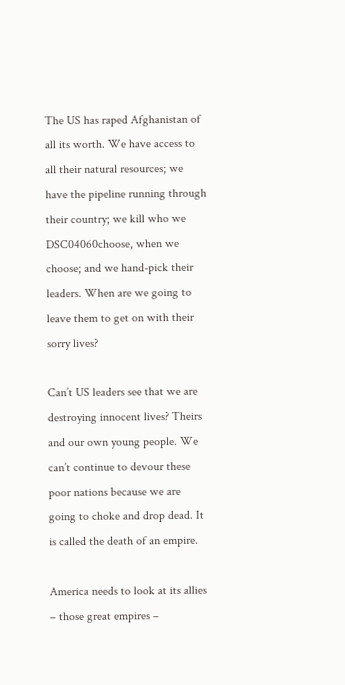The US has raped Afghanistan of all its worth. We have access to all their natural resources; we have the pipeline running through their country; we kill who we DSC04060choose, when we choose; and we hand-pick their leaders. When are we going to leave them to get on with their sorry lives?

Can’t US leaders see that we are destroying innocent lives? Theirs and our own young people. We can’t continue to devour these poor nations because we are going to choke and drop dead. It is called the death of an empire.

America needs to look at its allies – those great empires –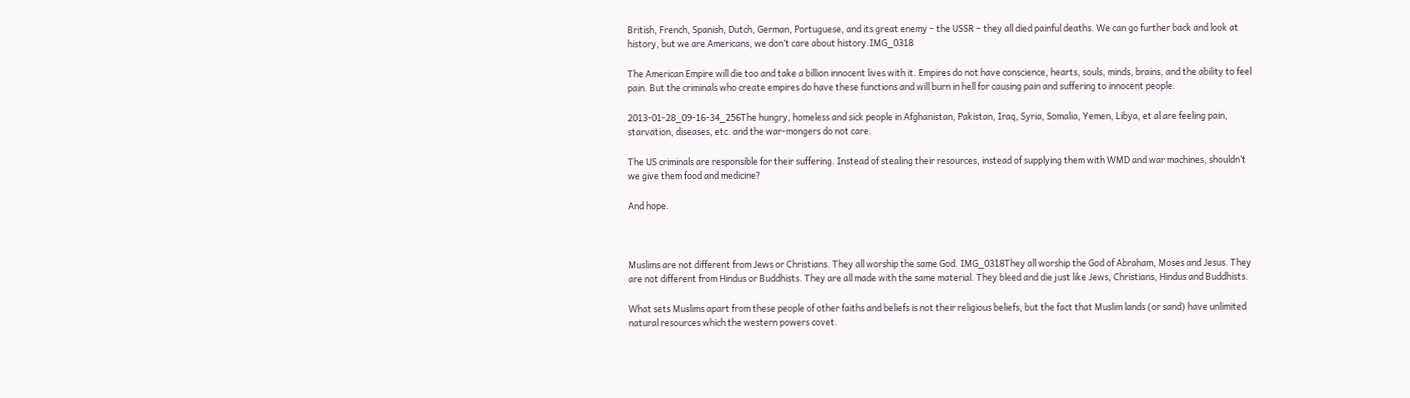British, French, Spanish, Dutch, German, Portuguese, and its great enemy – the USSR – they all died painful deaths. We can go further back and look at history, but we are Americans, we don’t care about history.IMG_0318

The American Empire will die too and take a billion innocent lives with it. Empires do not have conscience, hearts, souls, minds, brains, and the ability to feel pain. But the criminals who create empires do have these functions and will burn in hell for causing pain and suffering to innocent people.

2013-01-28_09-16-34_256The hungry, homeless and sick people in Afghanistan, Pakistan, Iraq, Syria, Somalia, Yemen, Libya, et al are feeling pain, starvation, diseases, etc. and the war-mongers do not care.

The US criminals are responsible for their suffering. Instead of stealing their resources, instead of supplying them with WMD and war machines, shouldn’t we give them food and medicine?

And hope.



Muslims are not different from Jews or Christians. They all worship the same God. IMG_0318They all worship the God of Abraham, Moses and Jesus. They are not different from Hindus or Buddhists. They are all made with the same material. They bleed and die just like Jews, Christians, Hindus and Buddhists.

What sets Muslims apart from these people of other faiths and beliefs is not their religious beliefs, but the fact that Muslim lands (or sand) have unlimited natural resources which the western powers covet.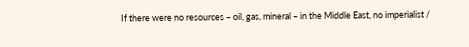If there were no resources – oil, gas, mineral – in the Middle East, no imperialist /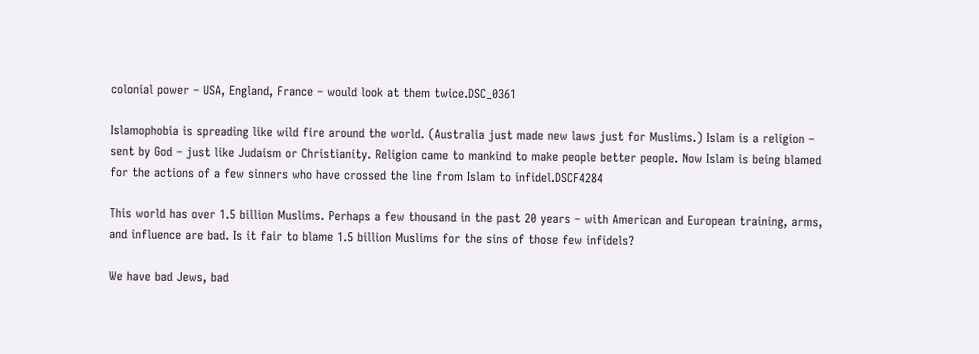colonial power – USA, England, France – would look at them twice.DSC_0361

Islamophobia is spreading like wild fire around the world. (Australia just made new laws just for Muslims.) Islam is a religion – sent by God – just like Judaism or Christianity. Religion came to mankind to make people better people. Now Islam is being blamed for the actions of a few sinners who have crossed the line from Islam to infidel.DSCF4284

This world has over 1.5 billion Muslims. Perhaps a few thousand in the past 20 years – with American and European training, arms, and influence are bad. Is it fair to blame 1.5 billion Muslims for the sins of those few infidels?

We have bad Jews, bad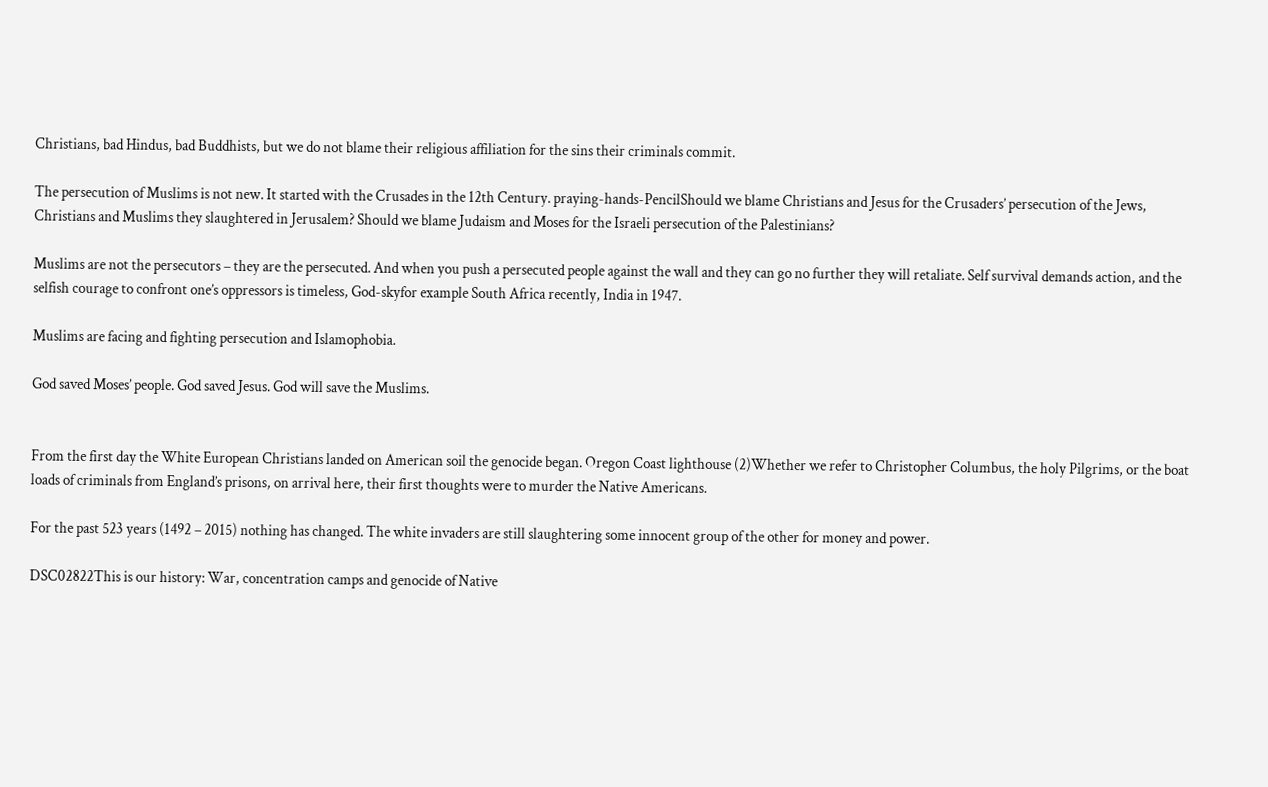Christians, bad Hindus, bad Buddhists, but we do not blame their religious affiliation for the sins their criminals commit.

The persecution of Muslims is not new. It started with the Crusades in the 12th Century. praying-hands-PencilShould we blame Christians and Jesus for the Crusaders’ persecution of the Jews, Christians and Muslims they slaughtered in Jerusalem? Should we blame Judaism and Moses for the Israeli persecution of the Palestinians?

Muslims are not the persecutors – they are the persecuted. And when you push a persecuted people against the wall and they can go no further they will retaliate. Self survival demands action, and the selfish courage to confront one’s oppressors is timeless, God-skyfor example South Africa recently, India in 1947.

Muslims are facing and fighting persecution and Islamophobia.

God saved Moses’ people. God saved Jesus. God will save the Muslims.


From the first day the White European Christians landed on American soil the genocide began. Oregon Coast lighthouse (2)Whether we refer to Christopher Columbus, the holy Pilgrims, or the boat loads of criminals from England’s prisons, on arrival here, their first thoughts were to murder the Native Americans.

For the past 523 years (1492 – 2015) nothing has changed. The white invaders are still slaughtering some innocent group of the other for money and power.

DSC02822This is our history: War, concentration camps and genocide of Native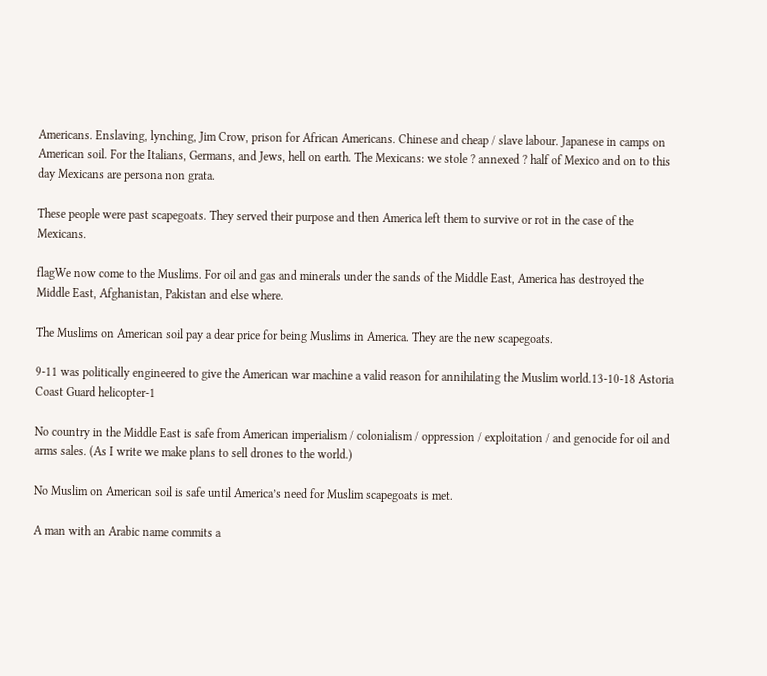Americans. Enslaving, lynching, Jim Crow, prison for African Americans. Chinese and cheap / slave labour. Japanese in camps on American soil. For the Italians, Germans, and Jews, hell on earth. The Mexicans: we stole ? annexed ? half of Mexico and on to this day Mexicans are persona non grata.

These people were past scapegoats. They served their purpose and then America left them to survive or rot in the case of the Mexicans.

flagWe now come to the Muslims. For oil and gas and minerals under the sands of the Middle East, America has destroyed the Middle East, Afghanistan, Pakistan and else where.

The Muslims on American soil pay a dear price for being Muslims in America. They are the new scapegoats.

9-11 was politically engineered to give the American war machine a valid reason for annihilating the Muslim world.13-10-18 Astoria Coast Guard helicopter-1

No country in the Middle East is safe from American imperialism / colonialism / oppression / exploitation / and genocide for oil and arms sales. (As I write we make plans to sell drones to the world.)

No Muslim on American soil is safe until America’s need for Muslim scapegoats is met.

A man with an Arabic name commits a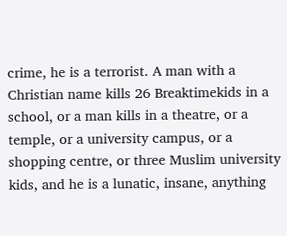crime, he is a terrorist. A man with a Christian name kills 26 Breaktimekids in a school, or a man kills in a theatre, or a temple, or a university campus, or a shopping centre, or three Muslim university kids, and he is a lunatic, insane, anything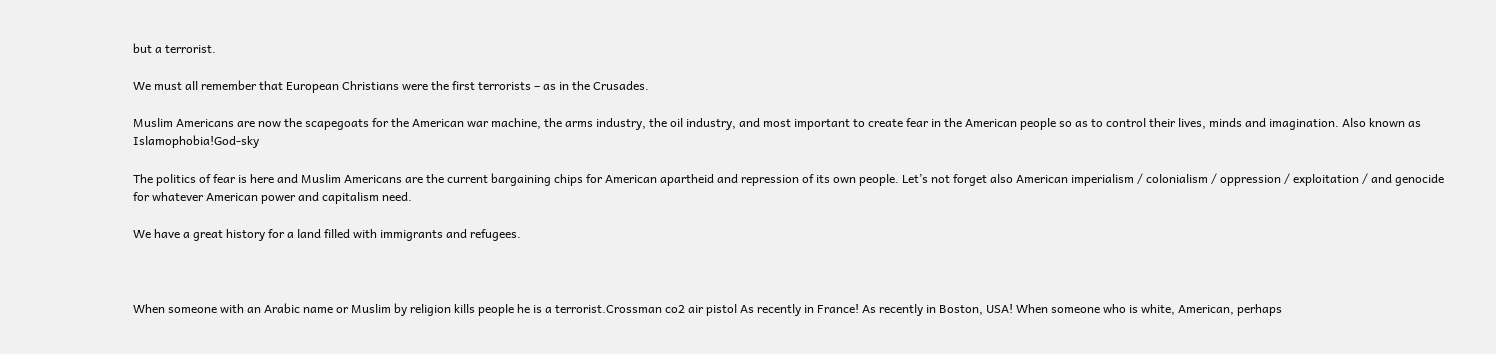but a terrorist.

We must all remember that European Christians were the first terrorists – as in the Crusades.

Muslim Americans are now the scapegoats for the American war machine, the arms industry, the oil industry, and most important to create fear in the American people so as to control their lives, minds and imagination. Also known as Islamophobia!God-sky

The politics of fear is here and Muslim Americans are the current bargaining chips for American apartheid and repression of its own people. Let’s not forget also American imperialism / colonialism / oppression / exploitation / and genocide for whatever American power and capitalism need.

We have a great history for a land filled with immigrants and refugees.



When someone with an Arabic name or Muslim by religion kills people he is a terrorist.Crossman co2 air pistol As recently in France! As recently in Boston, USA! When someone who is white, American, perhaps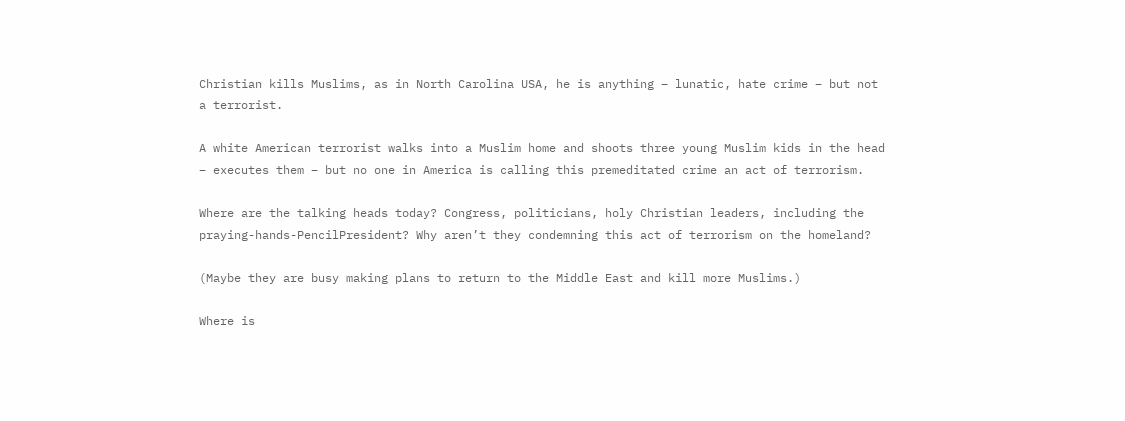Christian kills Muslims, as in North Carolina USA, he is anything – lunatic, hate crime – but not a terrorist.

A white American terrorist walks into a Muslim home and shoots three young Muslim kids in the head – executes them – but no one in America is calling this premeditated crime an act of terrorism.

Where are the talking heads today? Congress, politicians, holy Christian leaders, including the praying-hands-PencilPresident? Why aren’t they condemning this act of terrorism on the homeland?

(Maybe they are busy making plans to return to the Middle East and kill more Muslims.)

Where is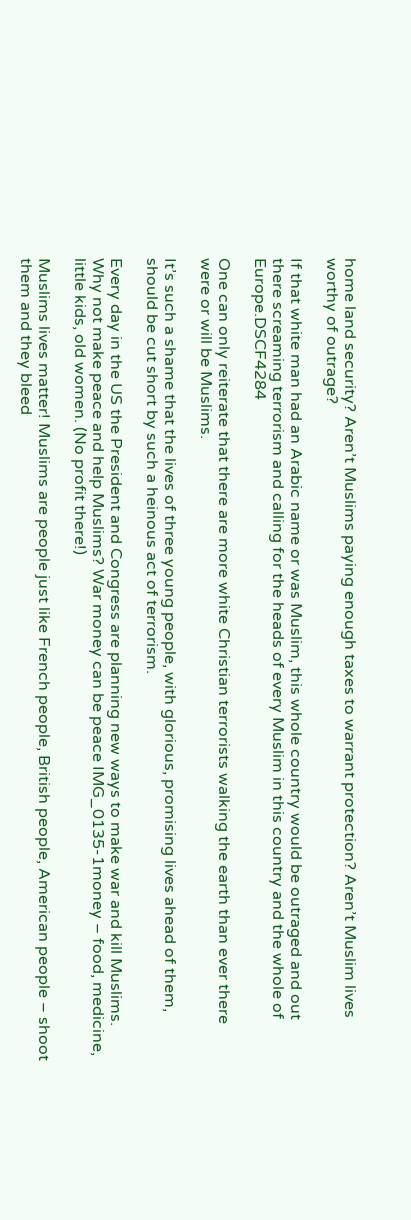home land security? Aren’t Muslims paying enough taxes to warrant protection? Aren’t Muslim lives worthy of outrage?

If that white man had an Arabic name or was Muslim, this whole country would be outraged and out there screaming terrorism and calling for the heads of every Muslim in this country and the whole of Europe.DSCF4284

One can only reiterate that there are more white Christian terrorists walking the earth than ever there were or will be Muslims.

It’s such a shame that the lives of three young people, with glorious, promising lives ahead of them, should be cut short by such a heinous act of terrorism.

Every day in the US the President and Congress are planning new ways to make war and kill Muslims. Why not make peace and help Muslims? War money can be peace IMG_0135-1money – food, medicine, little kids, old women. (No profit there!)

Muslims lives matter! Muslims are people just like French people, British people, American people – shoot them and they bleed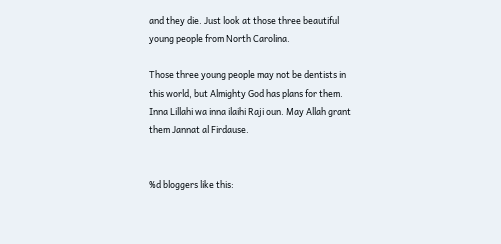and they die. Just look at those three beautiful young people from North Carolina.

Those three young people may not be dentists in this world, but Almighty God has plans for them. Inna Lillahi wa inna ilaihi Raji oun. May Allah grant them Jannat al Firdause.


%d bloggers like this: